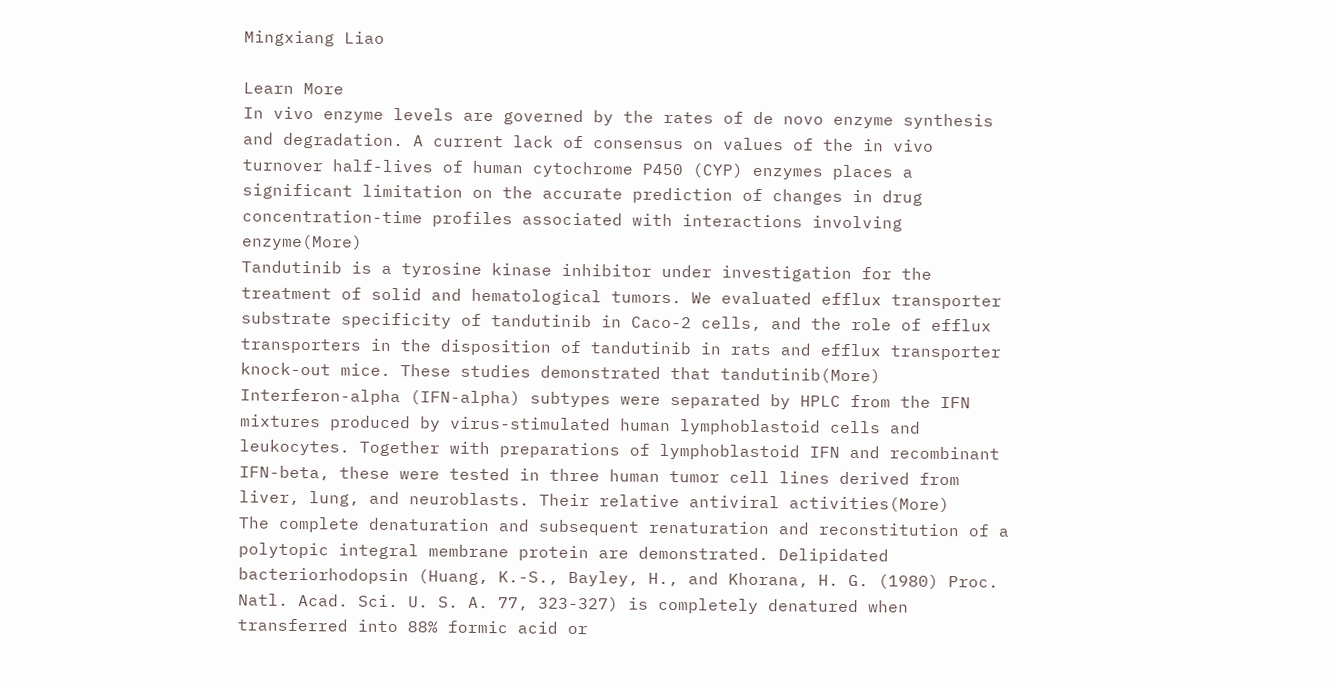Mingxiang Liao

Learn More
In vivo enzyme levels are governed by the rates of de novo enzyme synthesis and degradation. A current lack of consensus on values of the in vivo turnover half-lives of human cytochrome P450 (CYP) enzymes places a significant limitation on the accurate prediction of changes in drug concentration-time profiles associated with interactions involving enzyme(More)
Tandutinib is a tyrosine kinase inhibitor under investigation for the treatment of solid and hematological tumors. We evaluated efflux transporter substrate specificity of tandutinib in Caco-2 cells, and the role of efflux transporters in the disposition of tandutinib in rats and efflux transporter knock-out mice. These studies demonstrated that tandutinib(More)
Interferon-alpha (IFN-alpha) subtypes were separated by HPLC from the IFN mixtures produced by virus-stimulated human lymphoblastoid cells and leukocytes. Together with preparations of lymphoblastoid IFN and recombinant IFN-beta, these were tested in three human tumor cell lines derived from liver, lung, and neuroblasts. Their relative antiviral activities(More)
The complete denaturation and subsequent renaturation and reconstitution of a polytopic integral membrane protein are demonstrated. Delipidated bacteriorhodopsin (Huang, K.-S., Bayley, H., and Khorana, H. G. (1980) Proc. Natl. Acad. Sci. U. S. A. 77, 323-327) is completely denatured when transferred into 88% formic acid or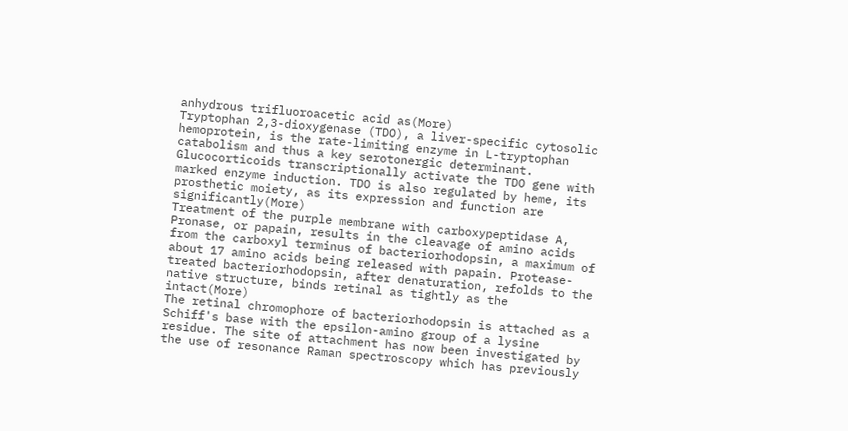anhydrous trifluoroacetic acid as(More)
Tryptophan 2,3-dioxygenase (TDO), a liver-specific cytosolic hemoprotein, is the rate-limiting enzyme in L-tryptophan catabolism and thus a key serotonergic determinant. Glucocorticoids transcriptionally activate the TDO gene with marked enzyme induction. TDO is also regulated by heme, its prosthetic moiety, as its expression and function are significantly(More)
Treatment of the purple membrane with carboxypeptidase A, Pronase, or papain, results in the cleavage of amino acids from the carboxyl terminus of bacteriorhodopsin, a maximum of about 17 amino acids being released with papain. Protease-treated bacteriorhodopsin, after denaturation, refolds to the native structure, binds retinal as tightly as the intact(More)
The retinal chromophore of bacteriorhodopsin is attached as a Schiff's base with the epsilon-amino group of a lysine residue. The site of attachment has now been investigated by the use of resonance Raman spectroscopy which has previously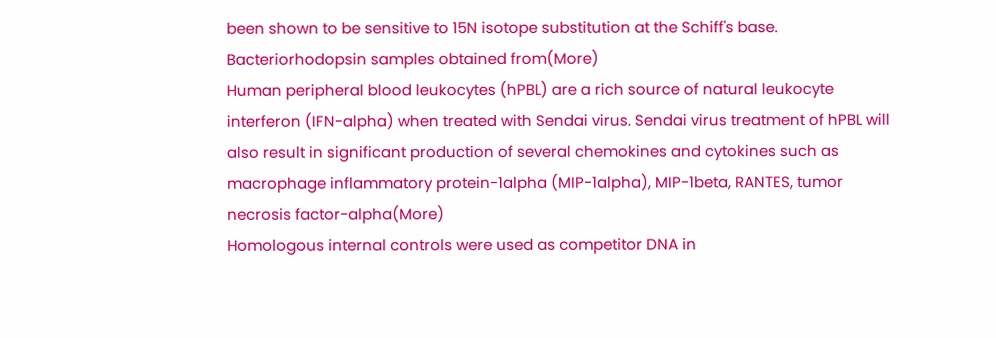been shown to be sensitive to 15N isotope substitution at the Schiff's base. Bacteriorhodopsin samples obtained from(More)
Human peripheral blood leukocytes (hPBL) are a rich source of natural leukocyte interferon (IFN-alpha) when treated with Sendai virus. Sendai virus treatment of hPBL will also result in significant production of several chemokines and cytokines such as macrophage inflammatory protein-1alpha (MIP-1alpha), MIP-1beta, RANTES, tumor necrosis factor-alpha(More)
Homologous internal controls were used as competitor DNA in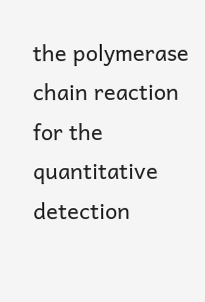the polymerase chain reaction for the quantitative detection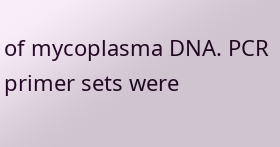of mycoplasma DNA. PCR primer sets were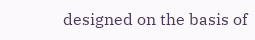designed on the basis of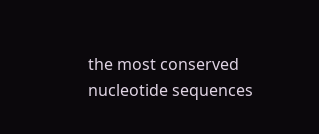the most conserved nucleotide sequences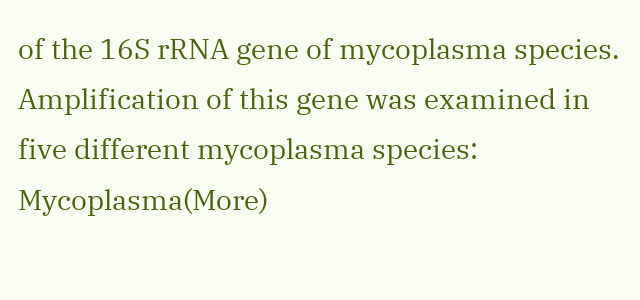of the 16S rRNA gene of mycoplasma species. Amplification of this gene was examined in five different mycoplasma species: Mycoplasma(More)